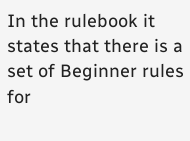In the rulebook it states that there is a set of Beginner rules for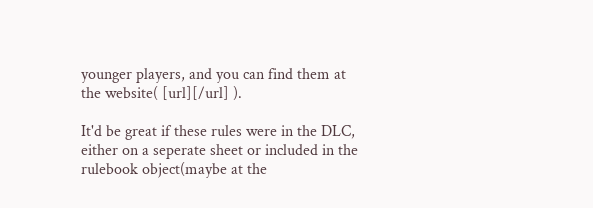younger players, and you can find them at the website( [url][/url] ).

It'd be great if these rules were in the DLC, either on a seperate sheet or included in the rulebook object(maybe at the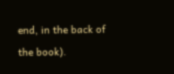end, in the back of the book).